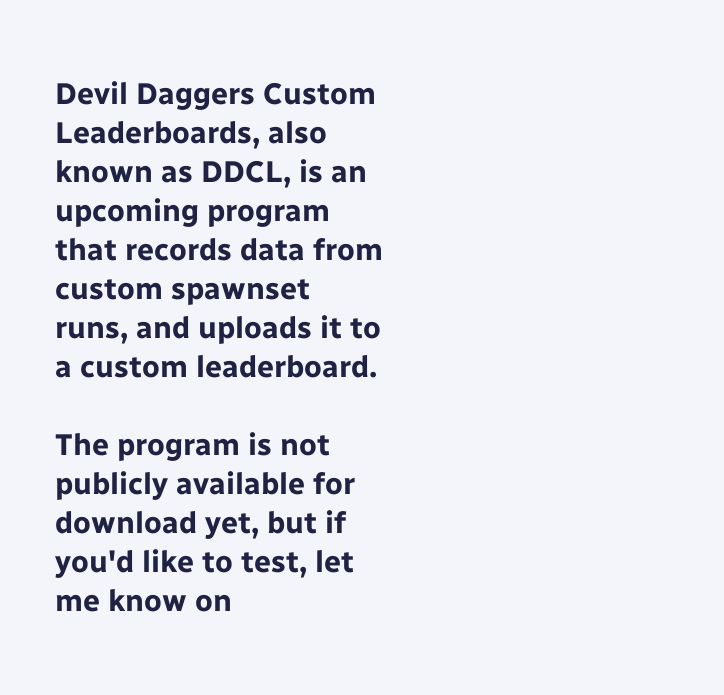Devil Daggers Custom Leaderboards, also known as DDCL, is an upcoming program that records data from custom spawnset runs, and uploads it to a custom leaderboard.

The program is not publicly available for download yet, but if you'd like to test, let me know on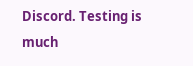Discord. Testing is much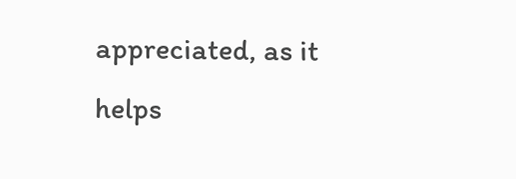appreciated, as it helps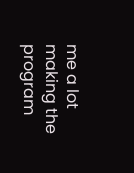me a lot making the program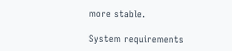more stable.

System requirements